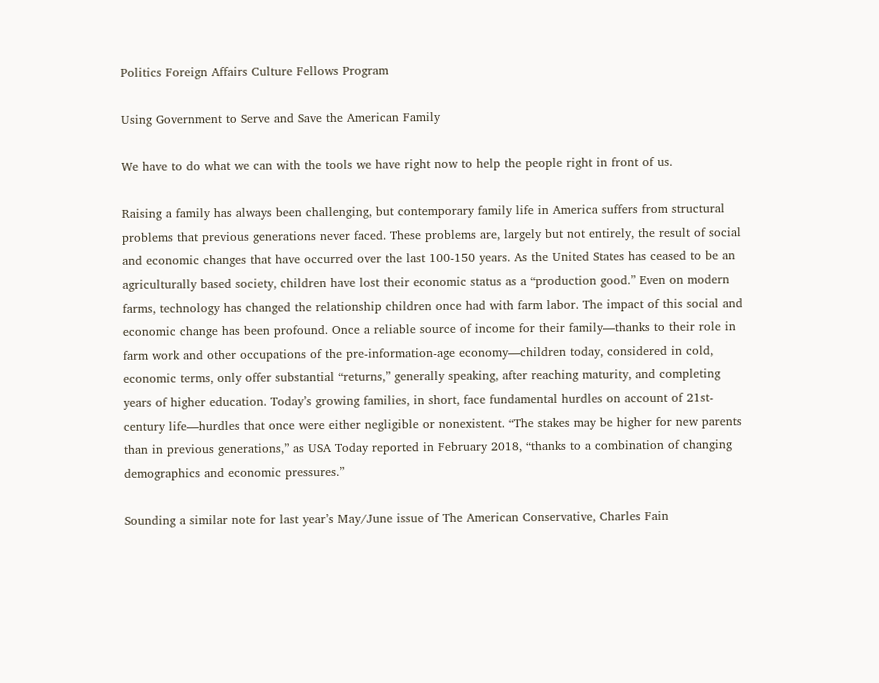Politics Foreign Affairs Culture Fellows Program

Using Government to Serve and Save the American Family

We have to do what we can with the tools we have right now to help the people right in front of us.

Raising a family has always been challenging, but contemporary family life in America suffers from structural problems that previous generations never faced. These problems are, largely but not entirely, the result of social and economic changes that have occurred over the last 100-150 years. As the United States has ceased to be an agriculturally based society, children have lost their economic status as a “production good.” Even on modern farms, technology has changed the relationship children once had with farm labor. The impact of this social and economic change has been profound. Once a reliable source of income for their family—thanks to their role in farm work and other occupations of the pre-information-age economy—children today, considered in cold, economic terms, only offer substantial “returns,” generally speaking, after reaching maturity, and completing years of higher education. Today’s growing families, in short, face fundamental hurdles on account of 21st-century life—hurdles that once were either negligible or nonexistent. “The stakes may be higher for new parents than in previous generations,” as USA Today reported in February 2018, “thanks to a combination of changing demographics and economic pressures.”

Sounding a similar note for last year’s May/June issue of The American Conservative, Charles Fain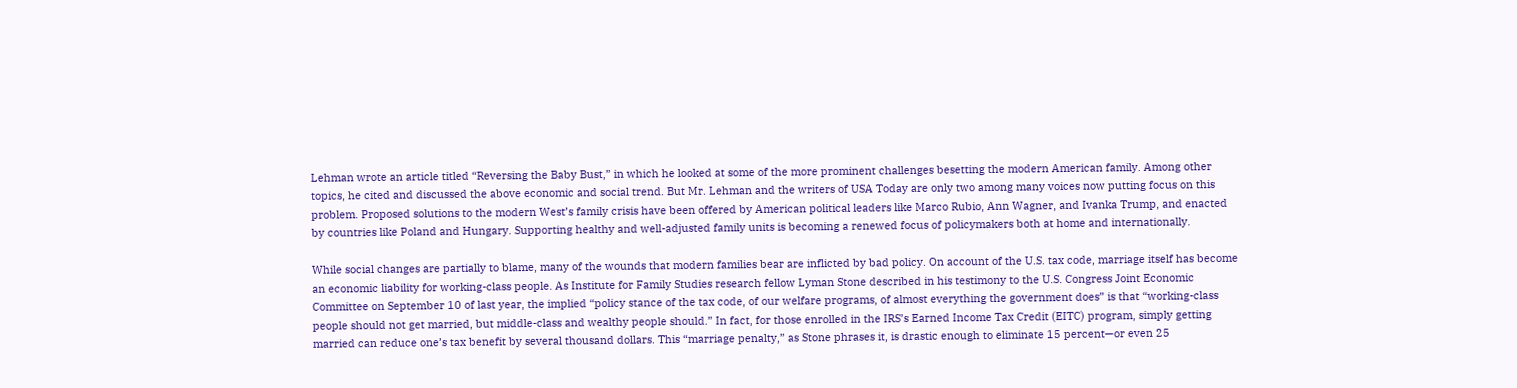Lehman wrote an article titled “Reversing the Baby Bust,” in which he looked at some of the more prominent challenges besetting the modern American family. Among other topics, he cited and discussed the above economic and social trend. But Mr. Lehman and the writers of USA Today are only two among many voices now putting focus on this problem. Proposed solutions to the modern West’s family crisis have been offered by American political leaders like Marco Rubio, Ann Wagner, and Ivanka Trump, and enacted by countries like Poland and Hungary. Supporting healthy and well-adjusted family units is becoming a renewed focus of policymakers both at home and internationally.

While social changes are partially to blame, many of the wounds that modern families bear are inflicted by bad policy. On account of the U.S. tax code, marriage itself has become an economic liability for working-class people. As Institute for Family Studies research fellow Lyman Stone described in his testimony to the U.S. Congress Joint Economic Committee on September 10 of last year, the implied “policy stance of the tax code, of our welfare programs, of almost everything the government does” is that “working-class people should not get married, but middle-class and wealthy people should.” In fact, for those enrolled in the IRS’s Earned Income Tax Credit (EITC) program, simply getting married can reduce one’s tax benefit by several thousand dollars. This “marriage penalty,” as Stone phrases it, is drastic enough to eliminate 15 percent—or even 25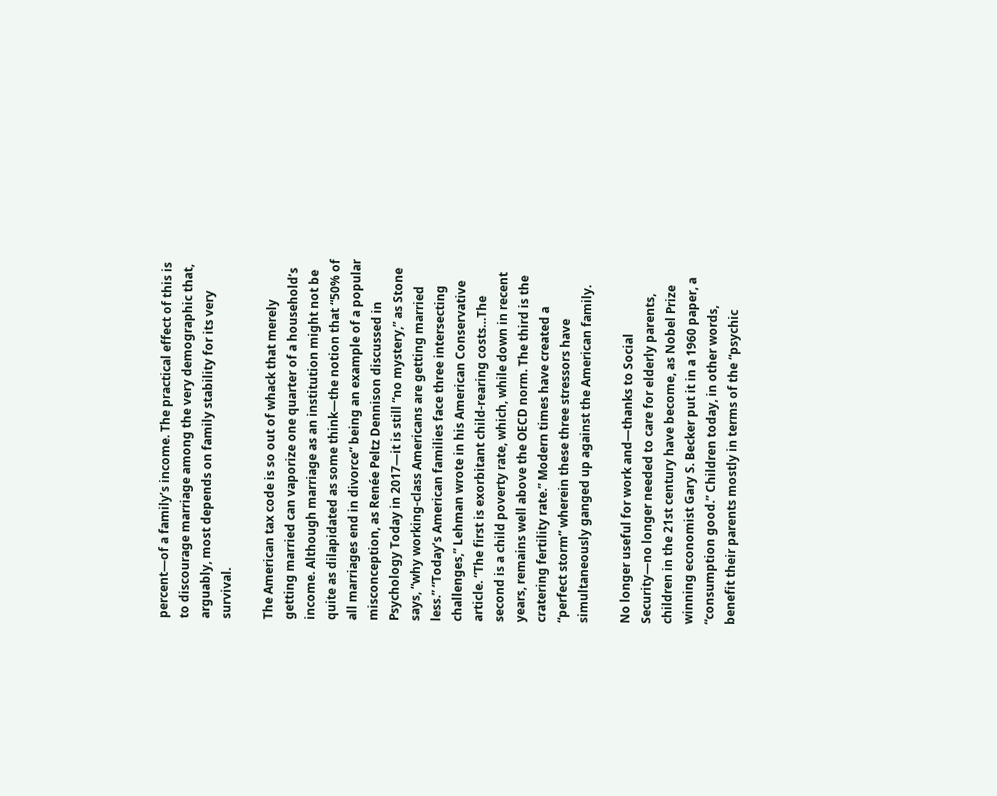percent—of a family’s income. The practical effect of this is to discourage marriage among the very demographic that, arguably, most depends on family stability for its very survival.

The American tax code is so out of whack that merely getting married can vaporize one quarter of a household’s income. Although marriage as an institution might not be quite as dilapidated as some think—the notion that “50% of all marriages end in divorce” being an example of a popular misconception, as Renée Peltz Dennison discussed in Psychology Today in 2017—it is still “no mystery,” as Stone says, “why working-class Americans are getting married less.” “Today’s American families face three intersecting challenges,” Lehman wrote in his American Conservative article. “The first is exorbitant child-rearing costs…The second is a child poverty rate, which, while down in recent years, remains well above the OECD norm. The third is the cratering fertility rate.” Modern times have created a “perfect storm” wherein these three stressors have simultaneously ganged up against the American family.

No longer useful for work and—thanks to Social Security—no longer needed to care for elderly parents, children in the 21st century have become, as Nobel Prize winning economist Gary S. Becker put it in a 1960 paper, a “consumption good.” Children today, in other words, benefit their parents mostly in terms of the “psychic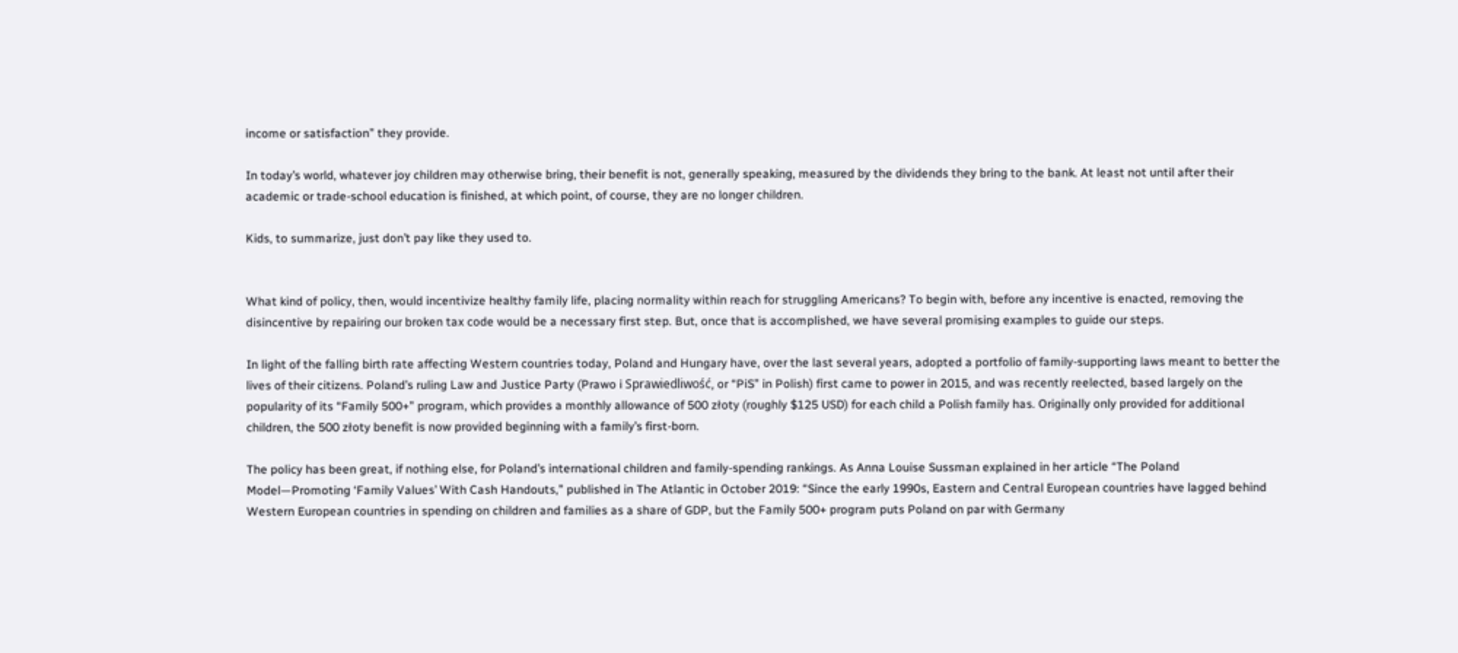income or satisfaction” they provide.

In today’s world, whatever joy children may otherwise bring, their benefit is not, generally speaking, measured by the dividends they bring to the bank. At least not until after their academic or trade-school education is finished, at which point, of course, they are no longer children.

Kids, to summarize, just don’t pay like they used to.


What kind of policy, then, would incentivize healthy family life, placing normality within reach for struggling Americans? To begin with, before any incentive is enacted, removing the disincentive by repairing our broken tax code would be a necessary first step. But, once that is accomplished, we have several promising examples to guide our steps.

In light of the falling birth rate affecting Western countries today, Poland and Hungary have, over the last several years, adopted a portfolio of family-supporting laws meant to better the lives of their citizens. Poland’s ruling Law and Justice Party (Prawo i Sprawiedliwość, or “PiS” in Polish) first came to power in 2015, and was recently reelected, based largely on the popularity of its “Family 500+” program, which provides a monthly allowance of 500 złoty (roughly $125 USD) for each child a Polish family has. Originally only provided for additional children, the 500 złoty benefit is now provided beginning with a family’s first-born.

The policy has been great, if nothing else, for Poland’s international children and family-spending rankings. As Anna Louise Sussman explained in her article “The Poland Model—Promoting ‘Family Values’ With Cash Handouts,” published in The Atlantic in October 2019: “Since the early 1990s, Eastern and Central European countries have lagged behind Western European countries in spending on children and families as a share of GDP, but the Family 500+ program puts Poland on par with Germany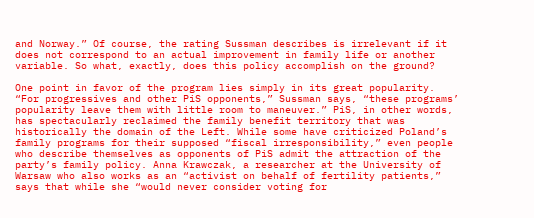and Norway.” Of course, the rating Sussman describes is irrelevant if it does not correspond to an actual improvement in family life or another variable. So what, exactly, does this policy accomplish on the ground?

One point in favor of the program lies simply in its great popularity. “For progressives and other PiS opponents,” Sussman says, “these programs’ popularity leave them with little room to maneuver.” PiS, in other words, has spectacularly reclaimed the family benefit territory that was historically the domain of the Left. While some have criticized Poland’s family programs for their supposed “fiscal irresponsibility,” even people who describe themselves as opponents of PiS admit the attraction of the party’s family policy. Anna Krawczak, a researcher at the University of Warsaw who also works as an “activist on behalf of fertility patients,” says that while she “would never consider voting for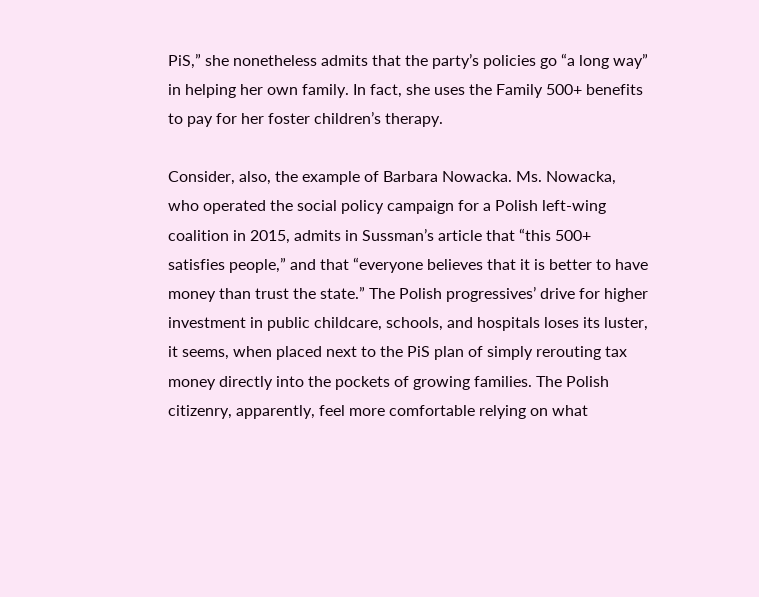PiS,” she nonetheless admits that the party’s policies go “a long way” in helping her own family. In fact, she uses the Family 500+ benefits to pay for her foster children’s therapy.

Consider, also, the example of Barbara Nowacka. Ms. Nowacka, who operated the social policy campaign for a Polish left-wing coalition in 2015, admits in Sussman’s article that “this 500+ satisfies people,” and that “everyone believes that it is better to have money than trust the state.” The Polish progressives’ drive for higher investment in public childcare, schools, and hospitals loses its luster, it seems, when placed next to the PiS plan of simply rerouting tax money directly into the pockets of growing families. The Polish citizenry, apparently, feel more comfortable relying on what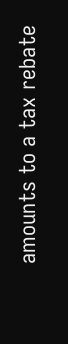amounts to a tax rebate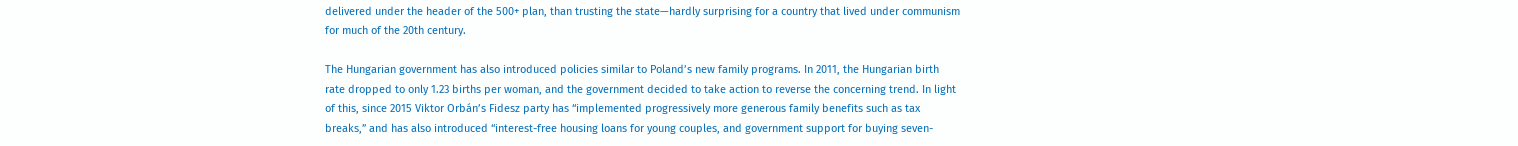delivered under the header of the 500+ plan, than trusting the state—hardly surprising for a country that lived under communism for much of the 20th century.

The Hungarian government has also introduced policies similar to Poland’s new family programs. In 2011, the Hungarian birth rate dropped to only 1.23 births per woman, and the government decided to take action to reverse the concerning trend. In light of this, since 2015 Viktor Orbán’s Fidesz party has “implemented progressively more generous family benefits such as tax breaks,” and has also introduced “interest-free housing loans for young couples, and government support for buying seven-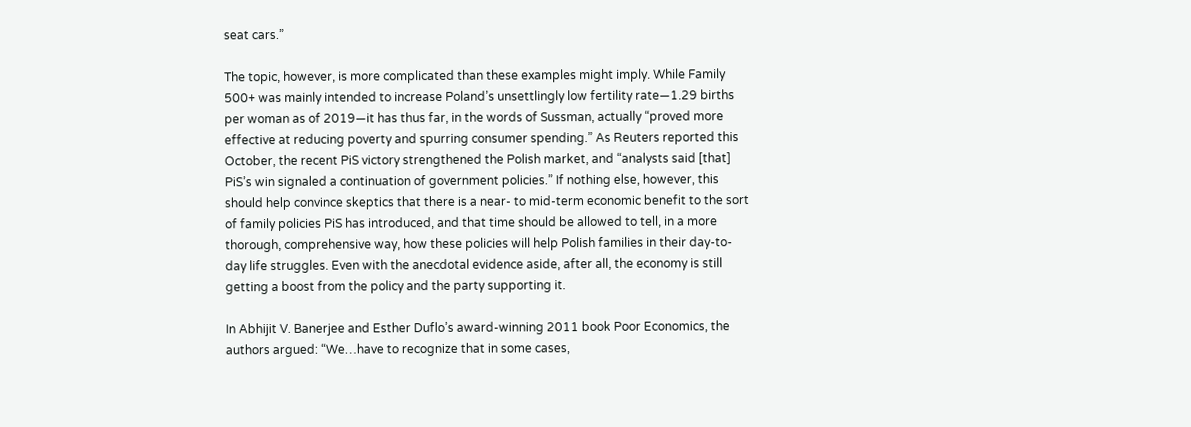seat cars.”

The topic, however, is more complicated than these examples might imply. While Family 500+ was mainly intended to increase Poland’s unsettlingly low fertility rate—1.29 births per woman as of 2019—it has thus far, in the words of Sussman, actually “proved more effective at reducing poverty and spurring consumer spending.” As Reuters reported this October, the recent PiS victory strengthened the Polish market, and “analysts said [that] PiS’s win signaled a continuation of government policies.” If nothing else, however, this should help convince skeptics that there is a near- to mid-term economic benefit to the sort of family policies PiS has introduced, and that time should be allowed to tell, in a more thorough, comprehensive way, how these policies will help Polish families in their day-to-day life struggles. Even with the anecdotal evidence aside, after all, the economy is still getting a boost from the policy and the party supporting it.

In Abhijit V. Banerjee and Esther Duflo’s award-winning 2011 book Poor Economics, the authors argued: “We…have to recognize that in some cases,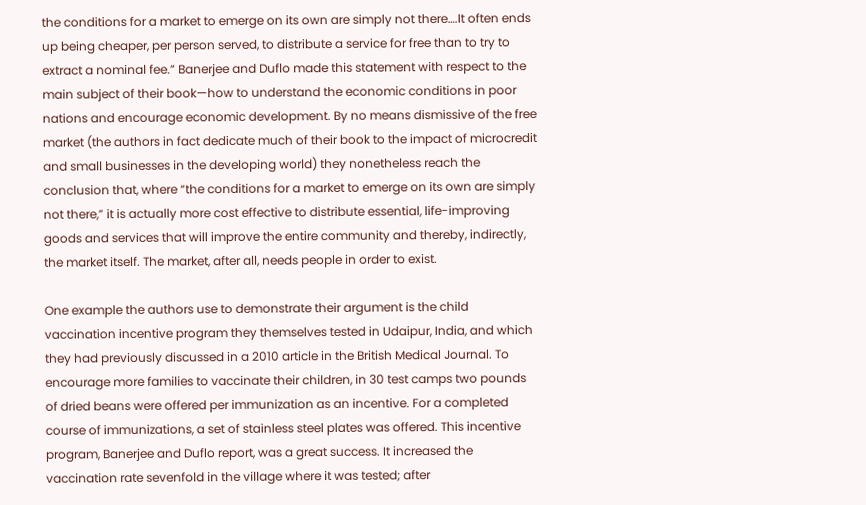the conditions for a market to emerge on its own are simply not there….It often ends up being cheaper, per person served, to distribute a service for free than to try to extract a nominal fee.” Banerjee and Duflo made this statement with respect to the main subject of their book—how to understand the economic conditions in poor nations and encourage economic development. By no means dismissive of the free market (the authors in fact dedicate much of their book to the impact of microcredit and small businesses in the developing world) they nonetheless reach the conclusion that, where “the conditions for a market to emerge on its own are simply not there,” it is actually more cost effective to distribute essential, life-improving goods and services that will improve the entire community and thereby, indirectly, the market itself. The market, after all, needs people in order to exist.

One example the authors use to demonstrate their argument is the child vaccination incentive program they themselves tested in Udaipur, India, and which they had previously discussed in a 2010 article in the British Medical Journal. To encourage more families to vaccinate their children, in 30 test camps two pounds of dried beans were offered per immunization as an incentive. For a completed course of immunizations, a set of stainless steel plates was offered. This incentive program, Banerjee and Duflo report, was a great success. It increased the vaccination rate sevenfold in the village where it was tested; after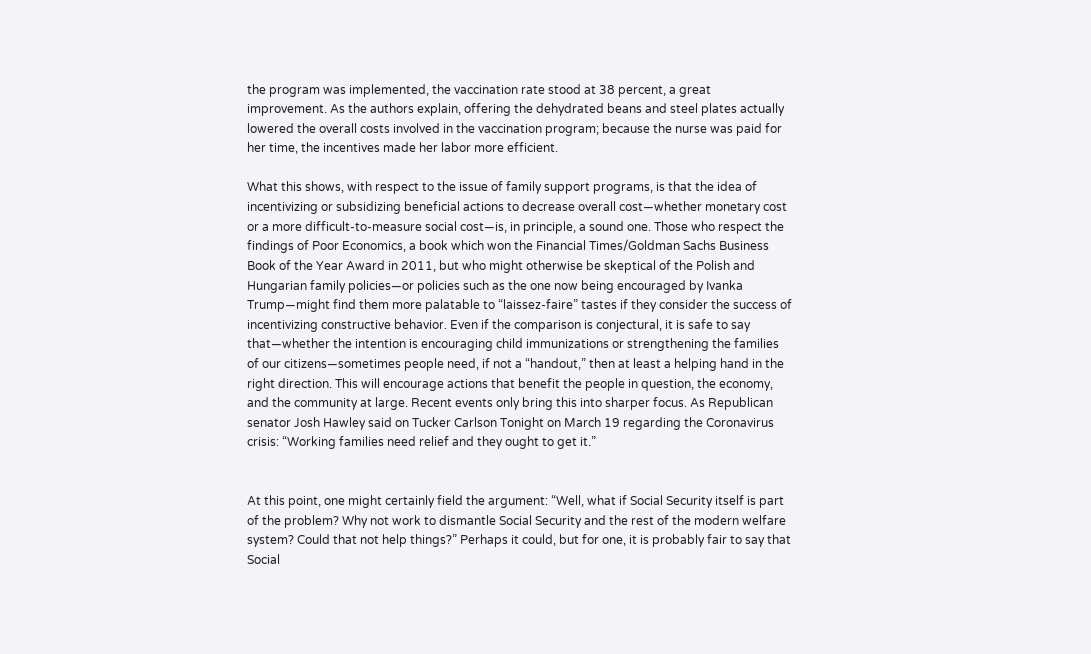the program was implemented, the vaccination rate stood at 38 percent, a great improvement. As the authors explain, offering the dehydrated beans and steel plates actually lowered the overall costs involved in the vaccination program; because the nurse was paid for her time, the incentives made her labor more efficient.

What this shows, with respect to the issue of family support programs, is that the idea of incentivizing or subsidizing beneficial actions to decrease overall cost—whether monetary cost or a more difficult-to-measure social cost—is, in principle, a sound one. Those who respect the findings of Poor Economics, a book which won the Financial Times/Goldman Sachs Business Book of the Year Award in 2011, but who might otherwise be skeptical of the Polish and Hungarian family policies—or policies such as the one now being encouraged by Ivanka Trump—might find them more palatable to “laissez-faire” tastes if they consider the success of incentivizing constructive behavior. Even if the comparison is conjectural, it is safe to say that—whether the intention is encouraging child immunizations or strengthening the families of our citizens—sometimes people need, if not a “handout,” then at least a helping hand in the right direction. This will encourage actions that benefit the people in question, the economy, and the community at large. Recent events only bring this into sharper focus. As Republican senator Josh Hawley said on Tucker Carlson Tonight on March 19 regarding the Coronavirus crisis: “Working families need relief and they ought to get it.”


At this point, one might certainly field the argument: “Well, what if Social Security itself is part of the problem? Why not work to dismantle Social Security and the rest of the modern welfare system? Could that not help things?” Perhaps it could, but for one, it is probably fair to say that Social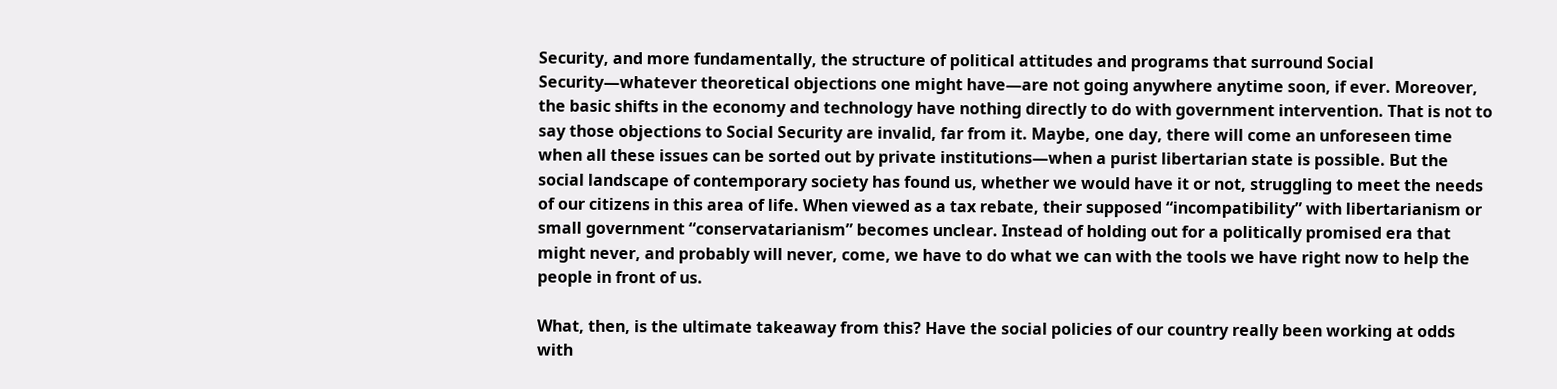Security, and more fundamentally, the structure of political attitudes and programs that surround Social Security—whatever theoretical objections one might have—are not going anywhere anytime soon, if ever. Moreover, the basic shifts in the economy and technology have nothing directly to do with government intervention. That is not to say those objections to Social Security are invalid, far from it. Maybe, one day, there will come an unforeseen time when all these issues can be sorted out by private institutions—when a purist libertarian state is possible. But the social landscape of contemporary society has found us, whether we would have it or not, struggling to meet the needs of our citizens in this area of life. When viewed as a tax rebate, their supposed “incompatibility” with libertarianism or small government “conservatarianism” becomes unclear. Instead of holding out for a politically promised era that might never, and probably will never, come, we have to do what we can with the tools we have right now to help the people in front of us.

What, then, is the ultimate takeaway from this? Have the social policies of our country really been working at odds with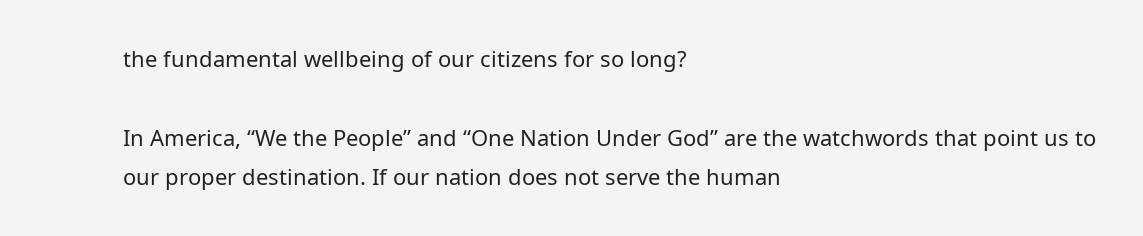the fundamental wellbeing of our citizens for so long?

In America, “We the People” and “One Nation Under God” are the watchwords that point us to our proper destination. If our nation does not serve the human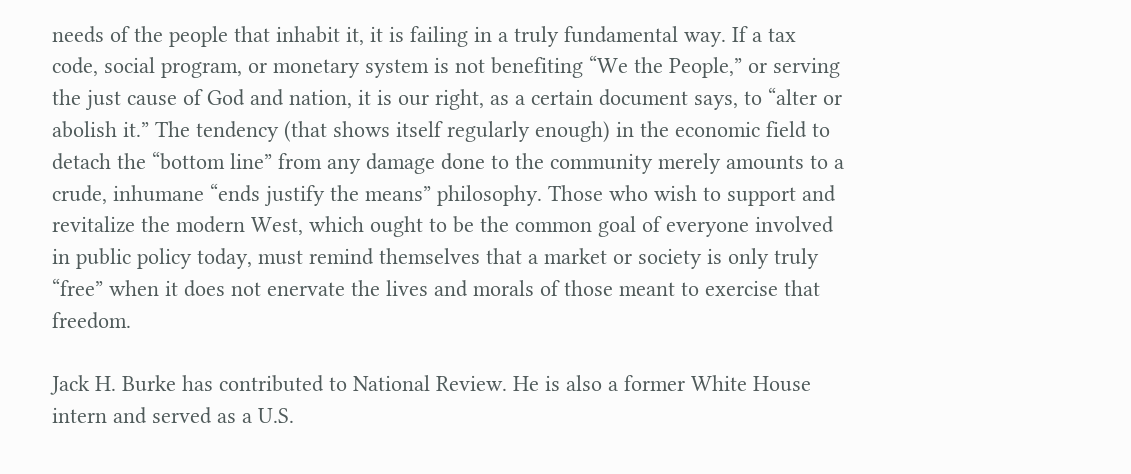needs of the people that inhabit it, it is failing in a truly fundamental way. If a tax code, social program, or monetary system is not benefiting “We the People,” or serving the just cause of God and nation, it is our right, as a certain document says, to “alter or abolish it.” The tendency (that shows itself regularly enough) in the economic field to detach the “bottom line” from any damage done to the community merely amounts to a crude, inhumane “ends justify the means” philosophy. Those who wish to support and revitalize the modern West, which ought to be the common goal of everyone involved in public policy today, must remind themselves that a market or society is only truly “free” when it does not enervate the lives and morals of those meant to exercise that freedom.

Jack H. Burke has contributed to National Review. He is also a former White House intern and served as a U.S.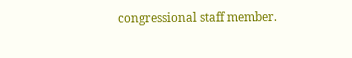congressional staff member.